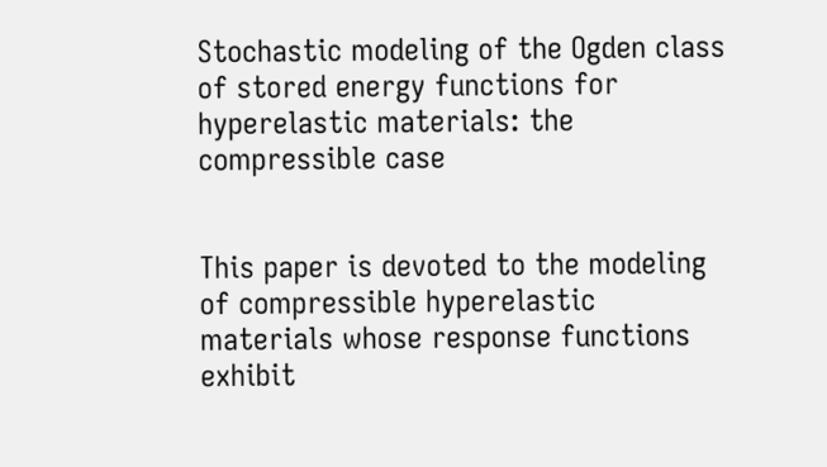Stochastic modeling of the Ogden class of stored energy functions for hyperelastic materials: the compressible case


This paper is devoted to the modeling of compressible hyperelastic materials whose response functions exhibit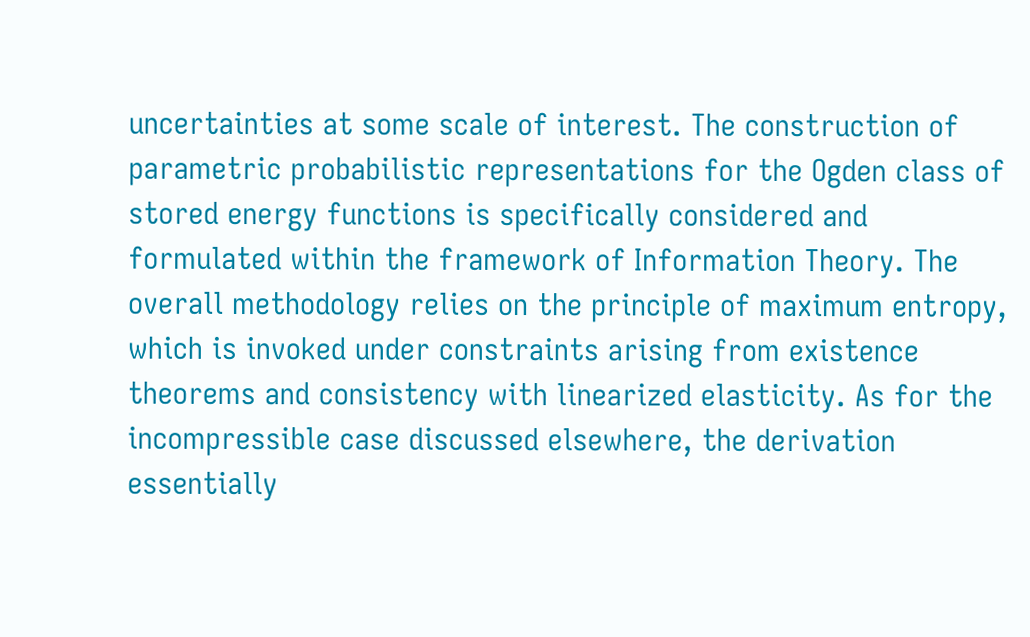uncertainties at some scale of interest. The construction of parametric probabilistic representations for the Ogden class of stored energy functions is specifically considered and formulated within the framework of Information Theory. The overall methodology relies on the principle of maximum entropy, which is invoked under constraints arising from existence theorems and consistency with linearized elasticity. As for the incompressible case discussed elsewhere, the derivation essentially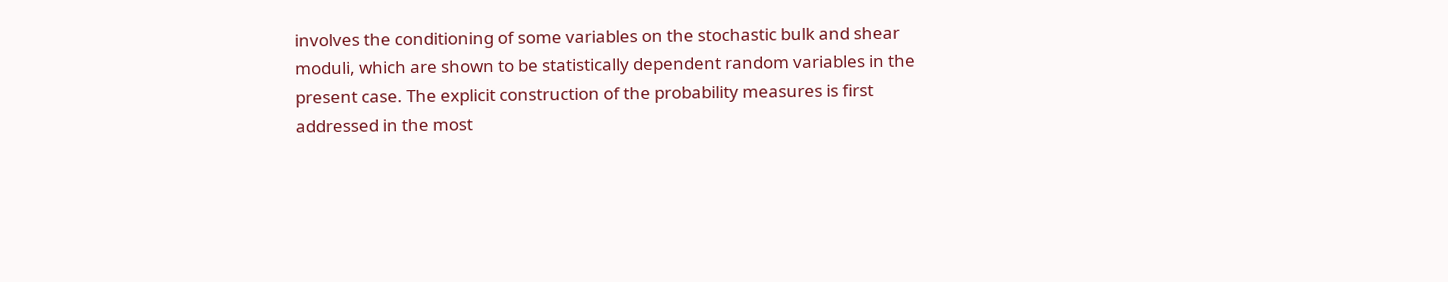involves the conditioning of some variables on the stochastic bulk and shear moduli, which are shown to be statistically dependent random variables in the present case. The explicit construction of the probability measures is first addressed in the most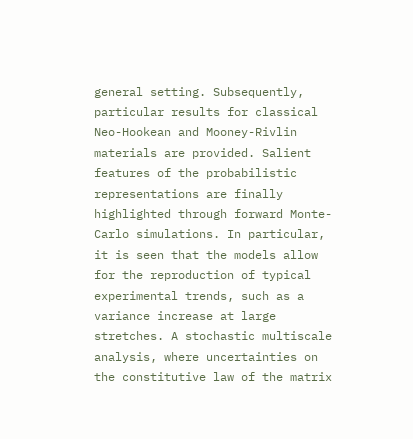general setting. Subsequently, particular results for classical Neo-Hookean and Mooney-Rivlin materials are provided. Salient features of the probabilistic representations are finally highlighted through forward Monte-Carlo simulations. In particular, it is seen that the models allow for the reproduction of typical experimental trends, such as a variance increase at large stretches. A stochastic multiscale analysis, where uncertainties on the constitutive law of the matrix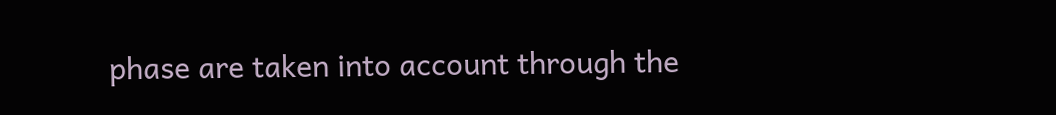phase are taken into account through the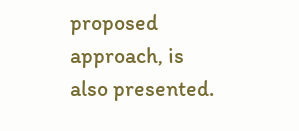proposed approach, is also presented.